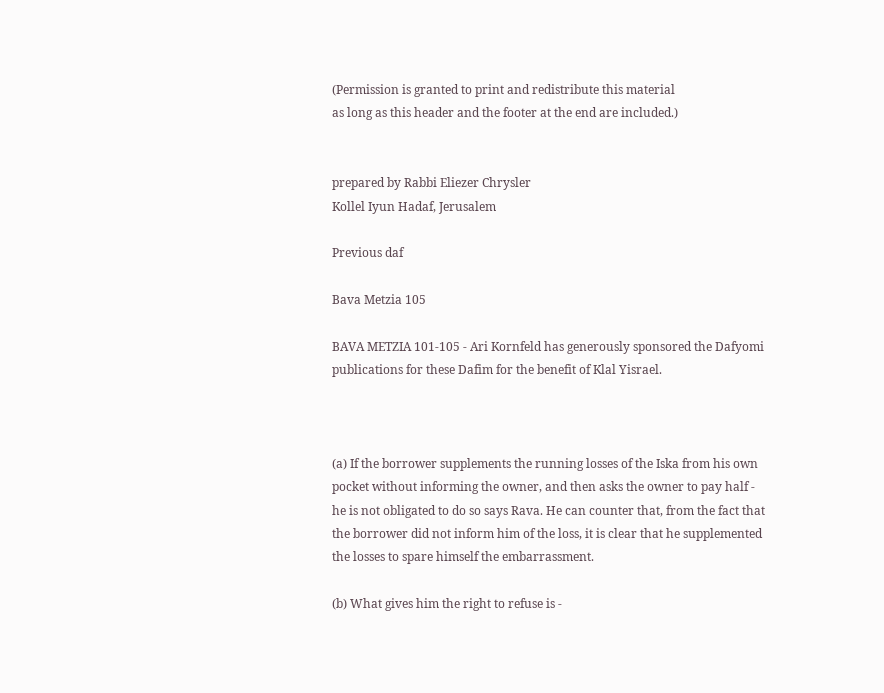(Permission is granted to print and redistribute this material
as long as this header and the footer at the end are included.)


prepared by Rabbi Eliezer Chrysler
Kollel Iyun Hadaf, Jerusalem

Previous daf

Bava Metzia 105

BAVA METZIA 101-105 - Ari Kornfeld has generously sponsored the Dafyomi publications for these Dafim for the benefit of Klal Yisrael.



(a) If the borrower supplements the running losses of the Iska from his own pocket without informing the owner, and then asks the owner to pay half - he is not obligated to do so says Rava. He can counter that, from the fact that the borrower did not inform him of the loss, it is clear that he supplemented the losses to spare himself the embarrassment.

(b) What gives him the right to refuse is -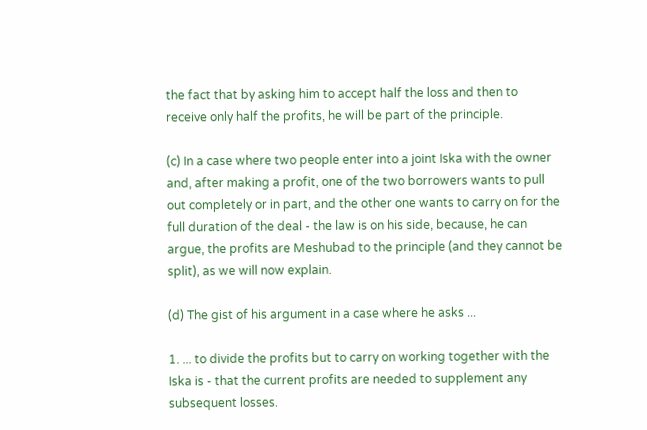the fact that by asking him to accept half the loss and then to receive only half the profits, he will be part of the principle.

(c) In a case where two people enter into a joint Iska with the owner and, after making a profit, one of the two borrowers wants to pull out completely or in part, and the other one wants to carry on for the full duration of the deal - the law is on his side, because, he can argue, the profits are Meshubad to the principle (and they cannot be split), as we will now explain.

(d) The gist of his argument in a case where he asks ...

1. ... to divide the profits but to carry on working together with the Iska is - that the current profits are needed to supplement any subsequent losses.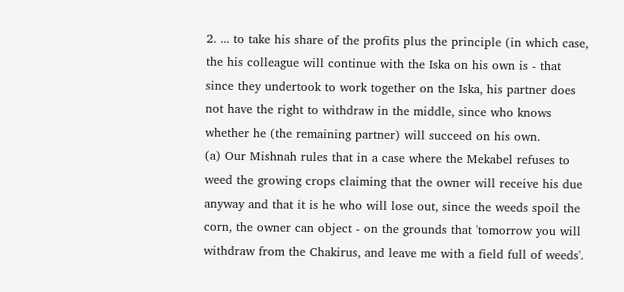2. ... to take his share of the profits plus the principle (in which case, the his colleague will continue with the Iska on his own is - that since they undertook to work together on the Iska, his partner does not have the right to withdraw in the middle, since who knows whether he (the remaining partner) will succeed on his own.
(a) Our Mishnah rules that in a case where the Mekabel refuses to weed the growing crops claiming that the owner will receive his due anyway and that it is he who will lose out, since the weeds spoil the corn, the owner can object - on the grounds that 'tomorrow you will withdraw from the Chakirus, and leave me with a field full of weeds'.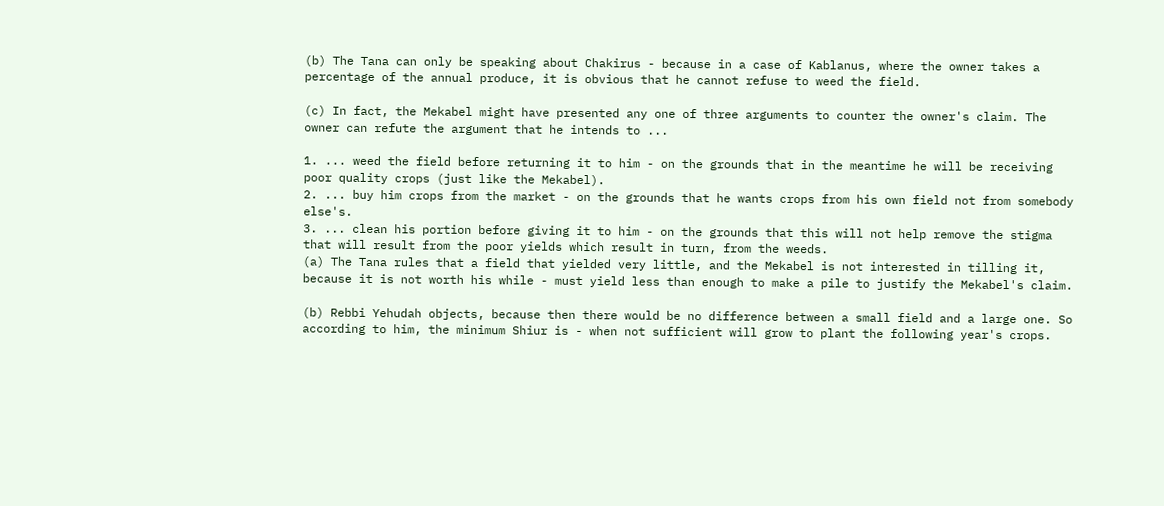(b) The Tana can only be speaking about Chakirus - because in a case of Kablanus, where the owner takes a percentage of the annual produce, it is obvious that he cannot refuse to weed the field.

(c) In fact, the Mekabel might have presented any one of three arguments to counter the owner's claim. The owner can refute the argument that he intends to ...

1. ... weed the field before returning it to him - on the grounds that in the meantime he will be receiving poor quality crops (just like the Mekabel).
2. ... buy him crops from the market - on the grounds that he wants crops from his own field not from somebody else's.
3. ... clean his portion before giving it to him - on the grounds that this will not help remove the stigma that will result from the poor yields which result in turn, from the weeds.
(a) The Tana rules that a field that yielded very little, and the Mekabel is not interested in tilling it, because it is not worth his while - must yield less than enough to make a pile to justify the Mekabel's claim.

(b) Rebbi Yehudah objects, because then there would be no difference between a small field and a large one. So according to him, the minimum Shiur is - when not sufficient will grow to plant the following year's crops.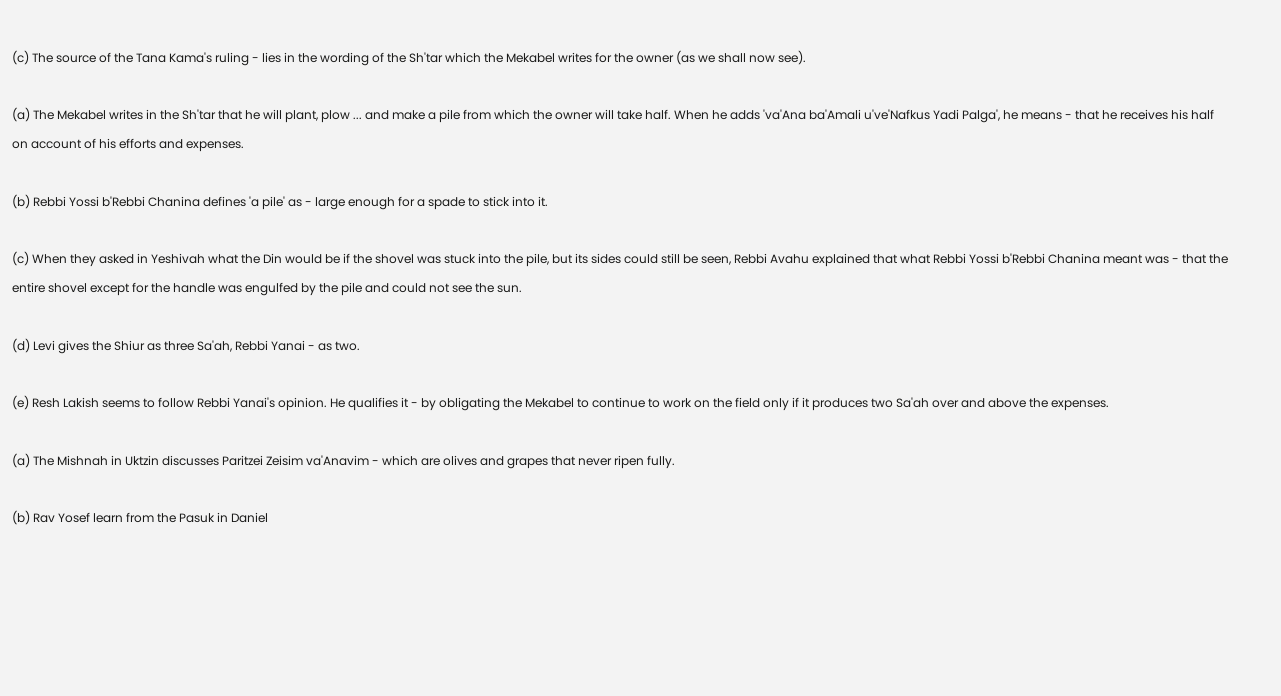(c) The source of the Tana Kama's ruling - lies in the wording of the Sh'tar which the Mekabel writes for the owner (as we shall now see).

(a) The Mekabel writes in the Sh'tar that he will plant, plow ... and make a pile from which the owner will take half. When he adds 'va'Ana ba'Amali u've'Nafkus Yadi Palga', he means - that he receives his half on account of his efforts and expenses.

(b) Rebbi Yossi b'Rebbi Chanina defines 'a pile' as - large enough for a spade to stick into it.

(c) When they asked in Yeshivah what the Din would be if the shovel was stuck into the pile, but its sides could still be seen, Rebbi Avahu explained that what Rebbi Yossi b'Rebbi Chanina meant was - that the entire shovel except for the handle was engulfed by the pile and could not see the sun.

(d) Levi gives the Shiur as three Sa'ah, Rebbi Yanai - as two.

(e) Resh Lakish seems to follow Rebbi Yanai's opinion. He qualifies it - by obligating the Mekabel to continue to work on the field only if it produces two Sa'ah over and above the expenses.

(a) The Mishnah in Uktzin discusses Paritzei Zeisim va'Anavim - which are olives and grapes that never ripen fully.

(b) Rav Yosef learn from the Pasuk in Daniel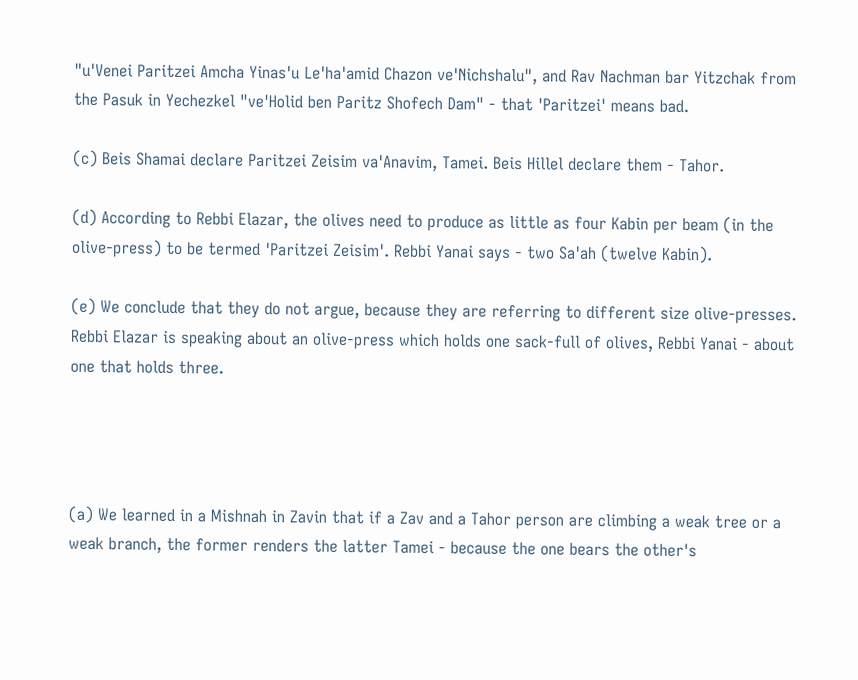"u'Venei Paritzei Amcha Yinas'u Le'ha'amid Chazon ve'Nichshalu", and Rav Nachman bar Yitzchak from the Pasuk in Yechezkel "ve'Holid ben Paritz Shofech Dam" - that 'Paritzei' means bad.

(c) Beis Shamai declare Paritzei Zeisim va'Anavim, Tamei. Beis Hillel declare them - Tahor.

(d) According to Rebbi Elazar, the olives need to produce as little as four Kabin per beam (in the olive-press) to be termed 'Paritzei Zeisim'. Rebbi Yanai says - two Sa'ah (twelve Kabin).

(e) We conclude that they do not argue, because they are referring to different size olive-presses. Rebbi Elazar is speaking about an olive-press which holds one sack-full of olives, Rebbi Yanai - about one that holds three.




(a) We learned in a Mishnah in Zavin that if a Zav and a Tahor person are climbing a weak tree or a weak branch, the former renders the latter Tamei - because the one bears the other's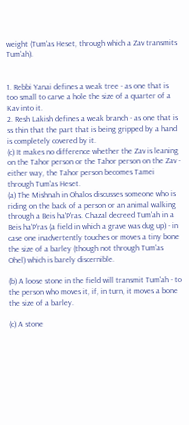weight (Tum'as Heset, through which a Zav transmits Tum'ah).


1. Rebbi Yanai defines a weak tree - as one that is too small to carve a hole the size of a quarter of a Kav into it.
2. Resh Lakish defines a weak branch - as one that is ss thin that the part that is being gripped by a hand is completely covered by it.
(c) It makes no difference whether the Zav is leaning on the Tahor person or the Tahor person on the Zav - either way, the Tahor person becomes Tamei through Tum'as Heset.
(a) The Mishnah in Ohalos discusses someone who is riding on the back of a person or an animal walking through a Beis ha'P'ras. Chazal decreed Tum'ah in a Beis ha'P'ras (a field in which a grave was dug up) - in case one inadvertently touches or moves a tiny bone the size of a barley (though not through Tum'as Ohel) which is barely discernible.

(b) A loose stone in the field will transmit Tum'ah - to the person who moves it, if, in turn, it moves a bone the size of a barley.

(c) A stone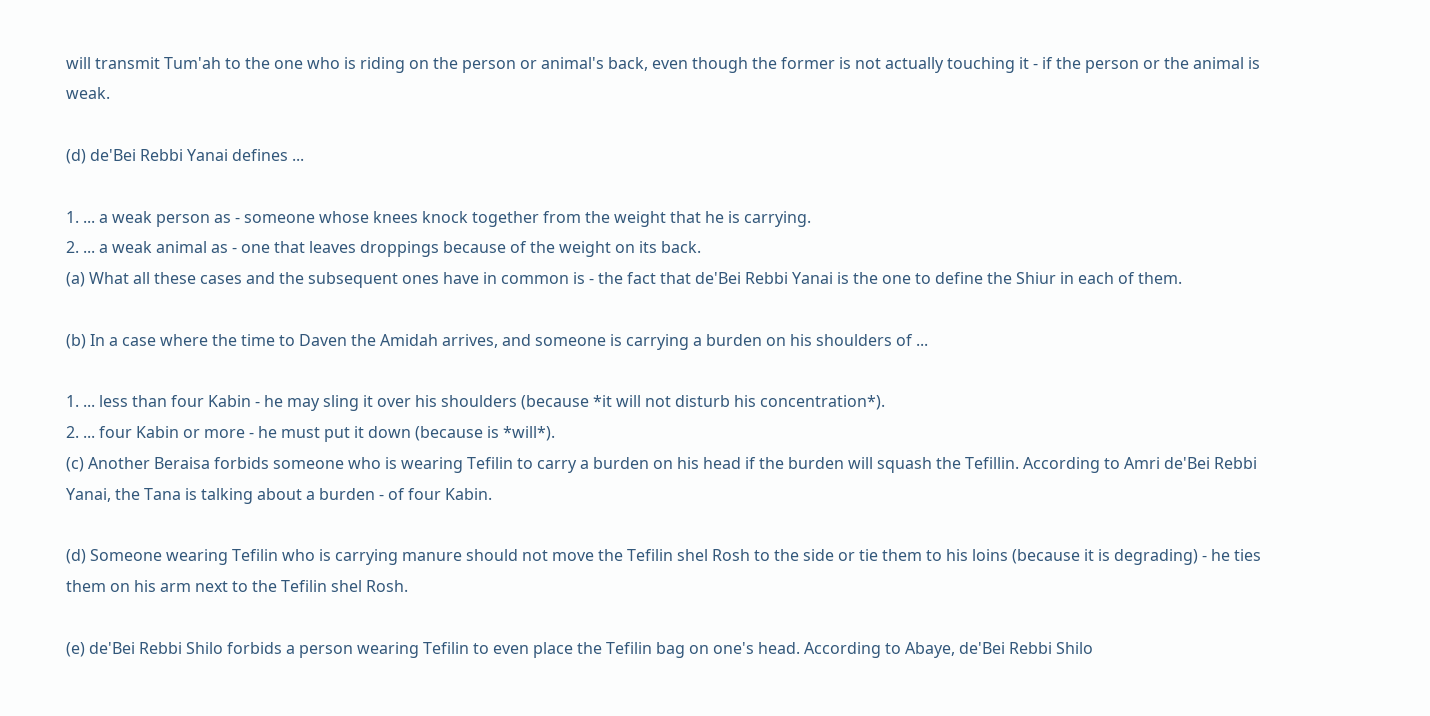will transmit Tum'ah to the one who is riding on the person or animal's back, even though the former is not actually touching it - if the person or the animal is weak.

(d) de'Bei Rebbi Yanai defines ...

1. ... a weak person as - someone whose knees knock together from the weight that he is carrying.
2. ... a weak animal as - one that leaves droppings because of the weight on its back.
(a) What all these cases and the subsequent ones have in common is - the fact that de'Bei Rebbi Yanai is the one to define the Shiur in each of them.

(b) In a case where the time to Daven the Amidah arrives, and someone is carrying a burden on his shoulders of ...

1. ... less than four Kabin - he may sling it over his shoulders (because *it will not disturb his concentration*).
2. ... four Kabin or more - he must put it down (because is *will*).
(c) Another Beraisa forbids someone who is wearing Tefilin to carry a burden on his head if the burden will squash the Tefillin. According to Amri de'Bei Rebbi Yanai, the Tana is talking about a burden - of four Kabin.

(d) Someone wearing Tefilin who is carrying manure should not move the Tefilin shel Rosh to the side or tie them to his loins (because it is degrading) - he ties them on his arm next to the Tefilin shel Rosh.

(e) de'Bei Rebbi Shilo forbids a person wearing Tefilin to even place the Tefilin bag on one's head. According to Abaye, de'Bei Rebbi Shilo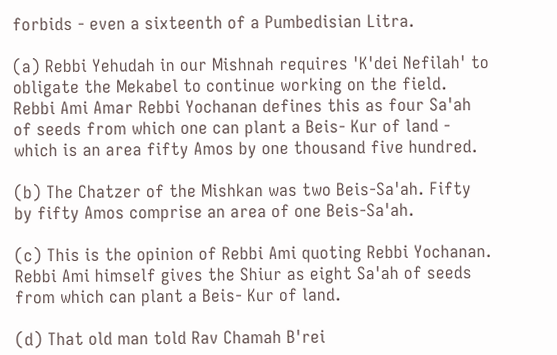forbids - even a sixteenth of a Pumbedisian Litra.

(a) Rebbi Yehudah in our Mishnah requires 'K'dei Nefilah' to obligate the Mekabel to continue working on the field. Rebbi Ami Amar Rebbi Yochanan defines this as four Sa'ah of seeds from which one can plant a Beis- Kur of land - which is an area fifty Amos by one thousand five hundred.

(b) The Chatzer of the Mishkan was two Beis-Sa'ah. Fifty by fifty Amos comprise an area of one Beis-Sa'ah.

(c) This is the opinion of Rebbi Ami quoting Rebbi Yochanan. Rebbi Ami himself gives the Shiur as eight Sa'ah of seeds from which can plant a Beis- Kur of land.

(d) That old man told Rav Chamah B'rei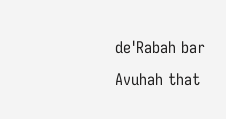de'Rabah bar Avuhah that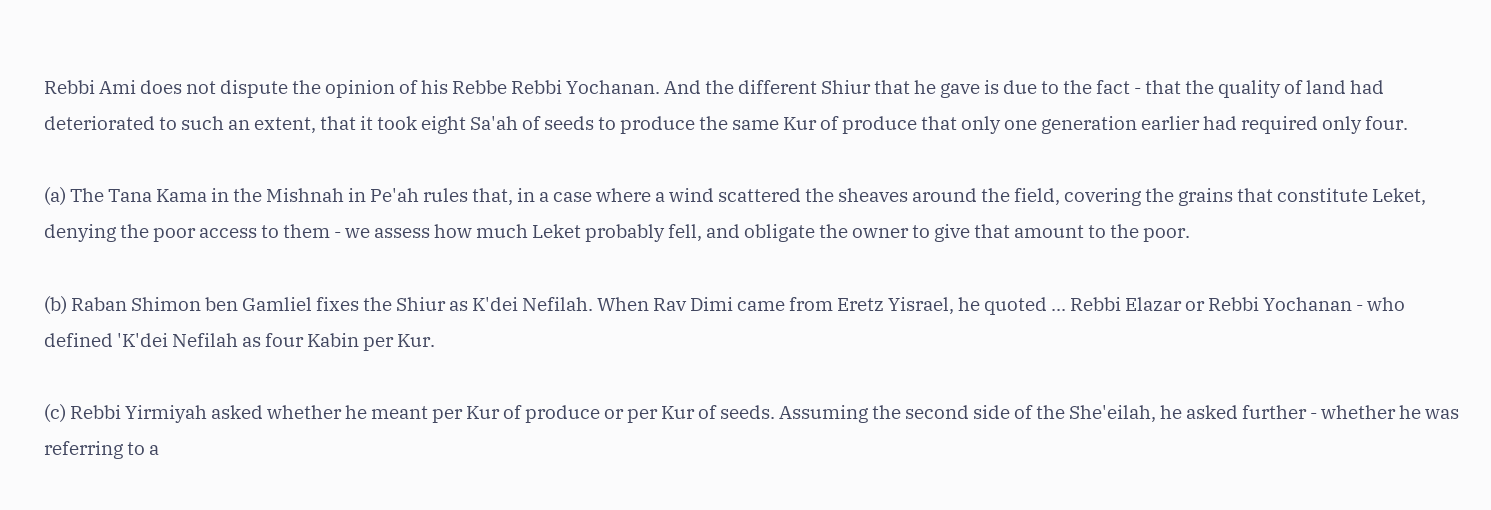Rebbi Ami does not dispute the opinion of his Rebbe Rebbi Yochanan. And the different Shiur that he gave is due to the fact - that the quality of land had deteriorated to such an extent, that it took eight Sa'ah of seeds to produce the same Kur of produce that only one generation earlier had required only four.

(a) The Tana Kama in the Mishnah in Pe'ah rules that, in a case where a wind scattered the sheaves around the field, covering the grains that constitute Leket, denying the poor access to them - we assess how much Leket probably fell, and obligate the owner to give that amount to the poor.

(b) Raban Shimon ben Gamliel fixes the Shiur as K'dei Nefilah. When Rav Dimi came from Eretz Yisrael, he quoted ... Rebbi Elazar or Rebbi Yochanan - who defined 'K'dei Nefilah as four Kabin per Kur.

(c) Rebbi Yirmiyah asked whether he meant per Kur of produce or per Kur of seeds. Assuming the second side of the She'eilah, he asked further - whether he was referring to a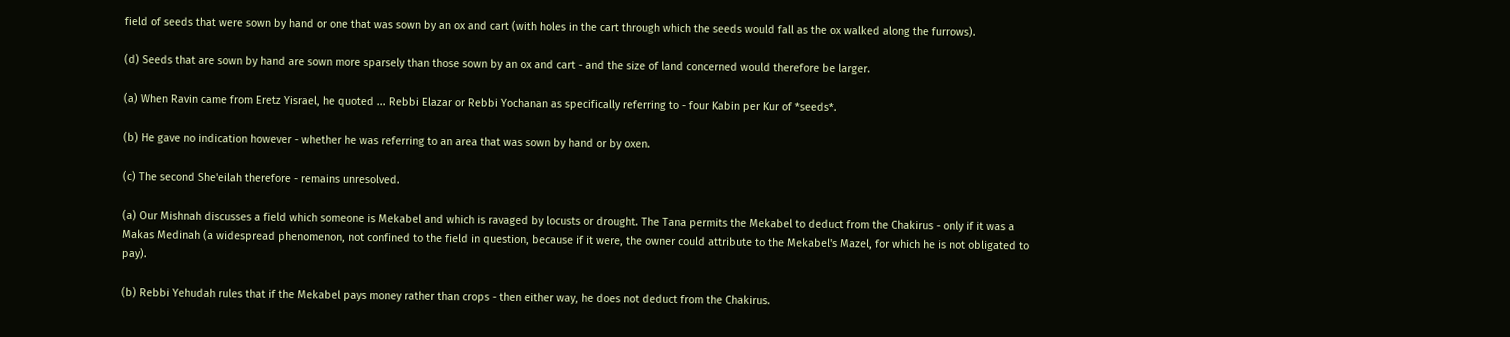field of seeds that were sown by hand or one that was sown by an ox and cart (with holes in the cart through which the seeds would fall as the ox walked along the furrows).

(d) Seeds that are sown by hand are sown more sparsely than those sown by an ox and cart - and the size of land concerned would therefore be larger.

(a) When Ravin came from Eretz Yisrael, he quoted ... Rebbi Elazar or Rebbi Yochanan as specifically referring to - four Kabin per Kur of *seeds*.

(b) He gave no indication however - whether he was referring to an area that was sown by hand or by oxen.

(c) The second She'eilah therefore - remains unresolved.

(a) Our Mishnah discusses a field which someone is Mekabel and which is ravaged by locusts or drought. The Tana permits the Mekabel to deduct from the Chakirus - only if it was a Makas Medinah (a widespread phenomenon, not confined to the field in question, because if it were, the owner could attribute to the Mekabel's Mazel, for which he is not obligated to pay).

(b) Rebbi Yehudah rules that if the Mekabel pays money rather than crops - then either way, he does not deduct from the Chakirus.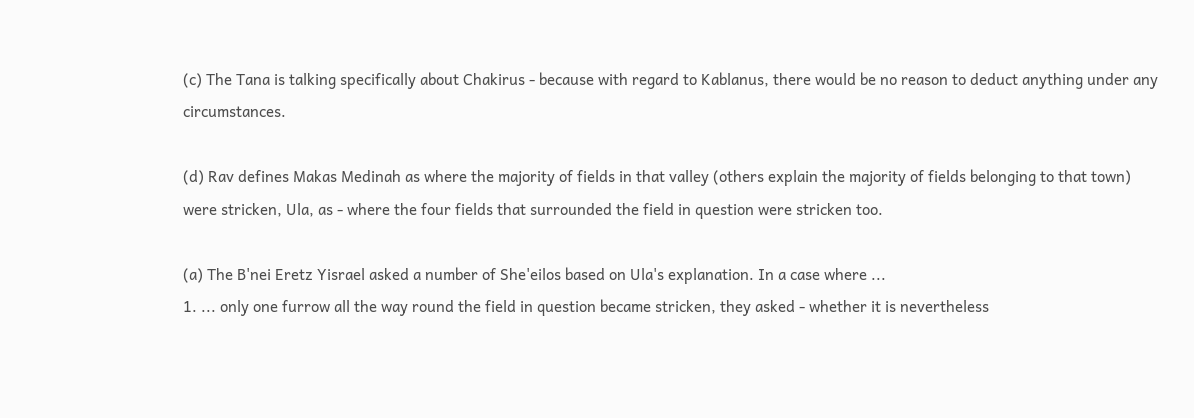(c) The Tana is talking specifically about Chakirus - because with regard to Kablanus, there would be no reason to deduct anything under any circumstances.

(d) Rav defines Makas Medinah as where the majority of fields in that valley (others explain the majority of fields belonging to that town) were stricken, Ula, as - where the four fields that surrounded the field in question were stricken too.

(a) The B'nei Eretz Yisrael asked a number of She'eilos based on Ula's explanation. In a case where ...
1. ... only one furrow all the way round the field in question became stricken, they asked - whether it is nevertheless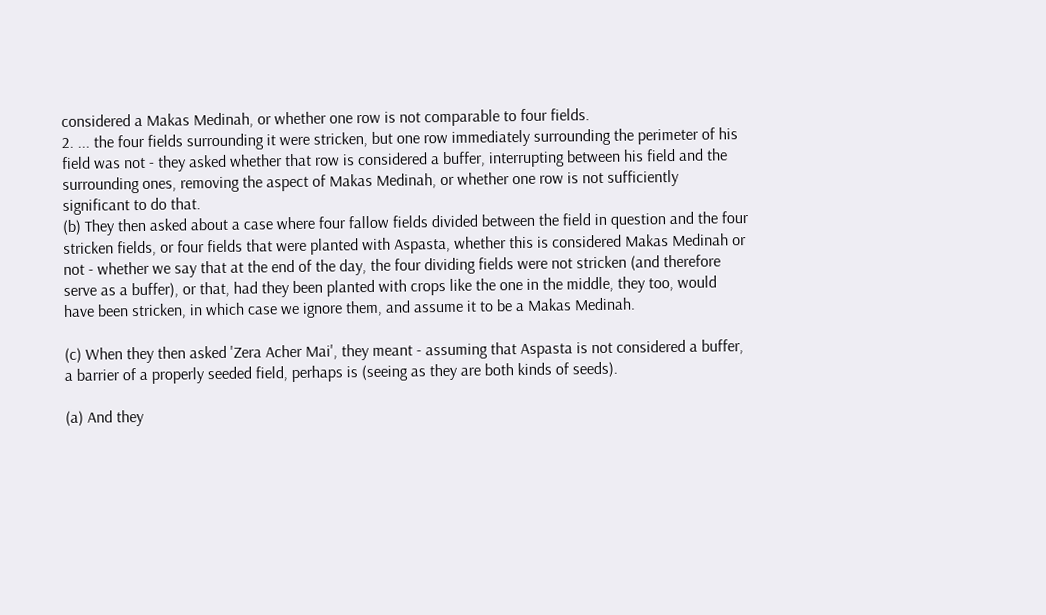considered a Makas Medinah, or whether one row is not comparable to four fields.
2. ... the four fields surrounding it were stricken, but one row immediately surrounding the perimeter of his field was not - they asked whether that row is considered a buffer, interrupting between his field and the surrounding ones, removing the aspect of Makas Medinah, or whether one row is not sufficiently significant to do that.
(b) They then asked about a case where four fallow fields divided between the field in question and the four stricken fields, or four fields that were planted with Aspasta, whether this is considered Makas Medinah or not - whether we say that at the end of the day, the four dividing fields were not stricken (and therefore serve as a buffer), or that, had they been planted with crops like the one in the middle, they too, would have been stricken, in which case we ignore them, and assume it to be a Makas Medinah.

(c) When they then asked 'Zera Acher Mai', they meant - assuming that Aspasta is not considered a buffer, a barrier of a properly seeded field, perhaps is (seeing as they are both kinds of seeds).

(a) And they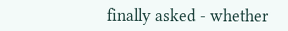finally asked - whether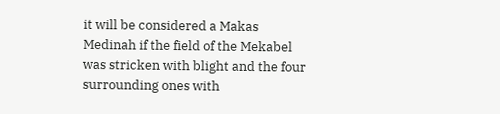it will be considered a Makas Medinah if the field of the Mekabel was stricken with blight and the four surrounding ones with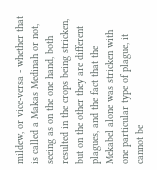mildew, or vice-versa - whether that is called a Makas Medinah or not, seeing as on the one hand, both resulted in the crops being stricken, but on the other they are different plagues, and the fact that the Mekabel alone was stricken with one particular type of plague, it cannot be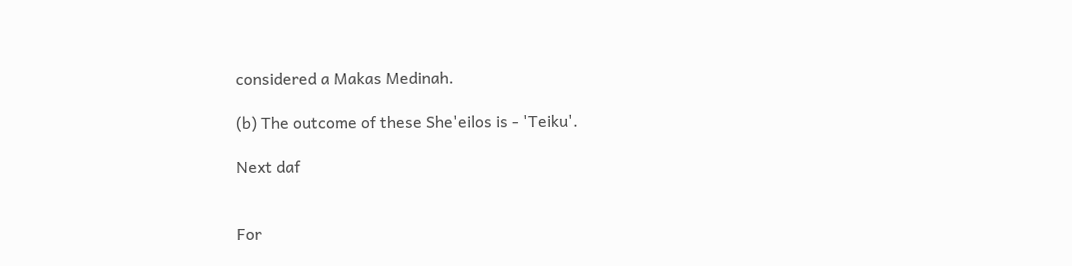considered a Makas Medinah.

(b) The outcome of these She'eilos is - 'Teiku'.

Next daf


For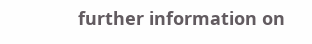further information on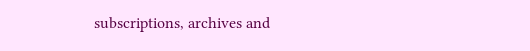subscriptions, archives and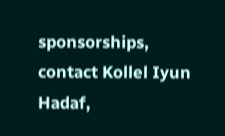sponsorships,
contact Kollel Iyun Hadaf,